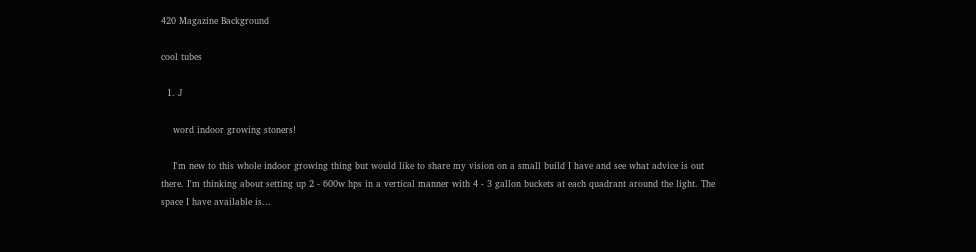420 Magazine Background

cool tubes

  1. J

    word indoor growing stoners!

    I'm new to this whole indoor growing thing but would like to share my vision on a small build I have and see what advice is out there. I'm thinking about setting up 2 - 600w hps in a vertical manner with 4 - 3 gallon buckets at each quadrant around the light. The space I have available is...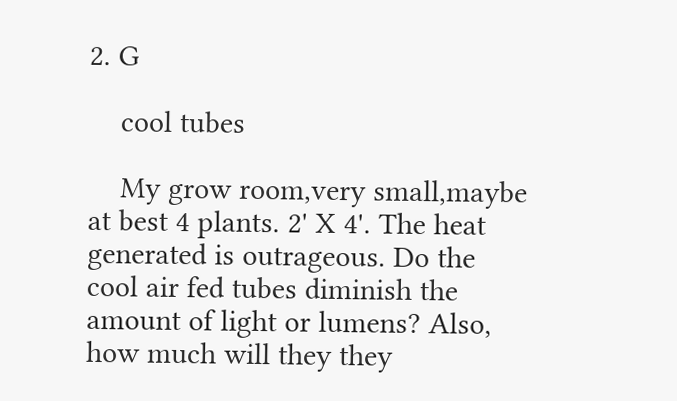2. G

    cool tubes

    My grow room,very small,maybe at best 4 plants. 2' X 4'. The heat generated is outrageous. Do the cool air fed tubes diminish the amount of light or lumens? Also, how much will they they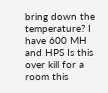bring down the temperature? I have 600 MH and HPS Is this over kill for a room this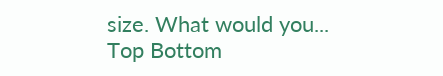size. What would you...
Top Bottom